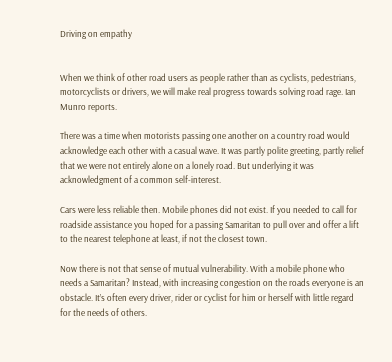Driving on empathy


When we think of other road users as people rather than as cyclists, pedestrians, motorcyclists or drivers, we will make real progress towards solving road rage. Ian Munro reports.

There was a time when motorists passing one another on a country road would acknowledge each other with a casual wave. It was partly polite greeting, partly relief that we were not entirely alone on a lonely road. But underlying it was acknowledgment of a common self-interest.

Cars were less reliable then. Mobile phones did not exist. If you needed to call for roadside assistance you hoped for a passing Samaritan to pull over and offer a lift to the nearest telephone at least, if not the closest town.

Now there is not that sense of mutual vulnerability. With a mobile phone who needs a Samaritan? Instead, with increasing congestion on the roads everyone is an obstacle. It’s often every driver, rider or cyclist for him or herself with little regard for the needs of others.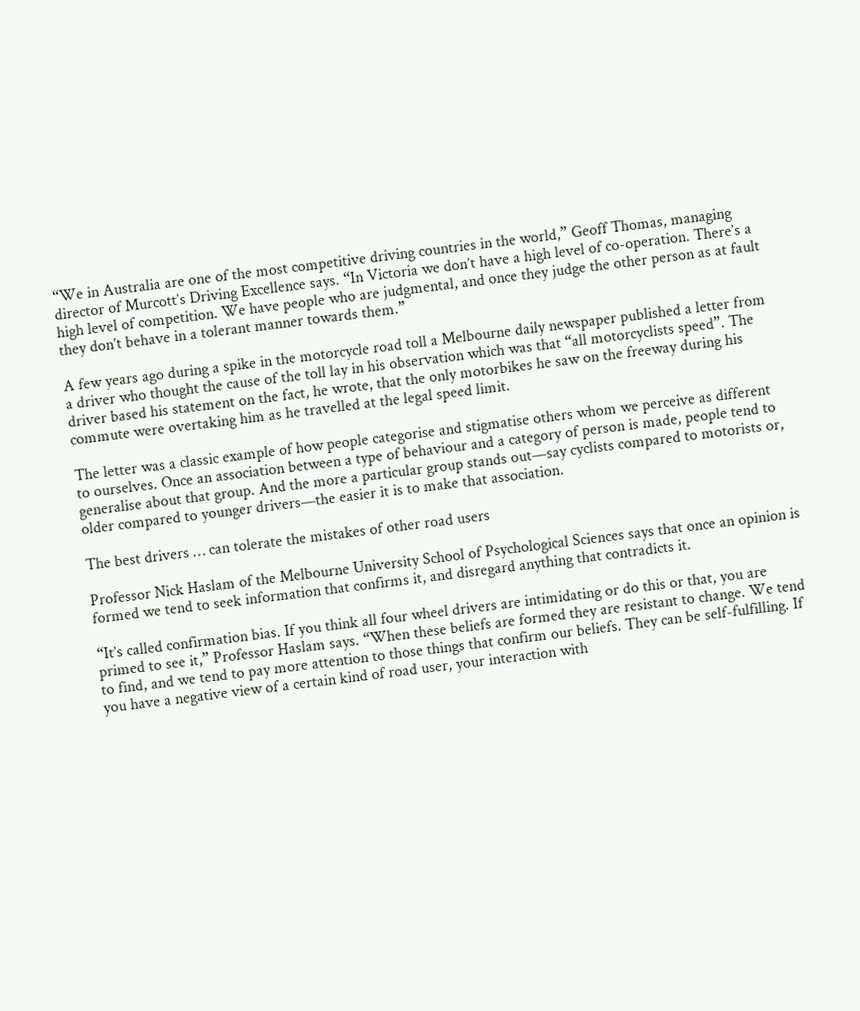“We in Australia are one of the most competitive driving countries in the world,” Geoff Thomas, managing director of Murcott’s Driving Excellence says. “In Victoria we don’t have a high level of co-operation. There’s a high level of competition. We have people who are judgmental, and once they judge the other person as at fault they don’t behave in a tolerant manner towards them.”

A few years ago during a spike in the motorcycle road toll a Melbourne daily newspaper published a letter from a driver who thought the cause of the toll lay in his observation which was that “all motorcyclists speed”. The driver based his statement on the fact, he wrote, that the only motorbikes he saw on the freeway during his commute were overtaking him as he travelled at the legal speed limit.

The letter was a classic example of how people categorise and stigmatise others whom we perceive as different to ourselves. Once an association between a type of behaviour and a category of person is made, people tend to generalise about that group. And the more a particular group stands out—say cyclists compared to motorists or, older compared to younger drivers—the easier it is to make that association.

The best drivers … can tolerate the mistakes of other road users

Professor Nick Haslam of the Melbourne University School of Psychological Sciences says that once an opinion is formed we tend to seek information that confirms it, and disregard anything that contradicts it.

“It’s called confirmation bias. If you think all four wheel drivers are intimidating or do this or that, you are primed to see it,” Professor Haslam says. “When these beliefs are formed they are resistant to change. We tend to find, and we tend to pay more attention to those things that confirm our beliefs. They can be self-fulfilling. If you have a negative view of a certain kind of road user, your interaction with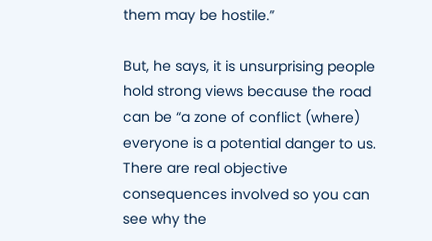them may be hostile.”

But, he says, it is unsurprising people hold strong views because the road can be “a zone of conflict (where) everyone is a potential danger to us. There are real objective consequences involved so you can see why the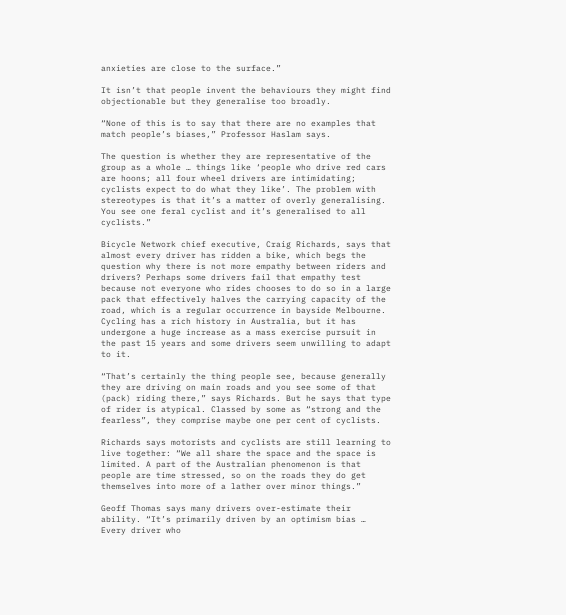anxieties are close to the surface.”

It isn’t that people invent the behaviours they might find objectionable but they generalise too broadly.

“None of this is to say that there are no examples that match people’s biases,” Professor Haslam says.

The question is whether they are representative of the group as a whole … things like ‘people who drive red cars are hoons; all four wheel drivers are intimidating; cyclists expect to do what they like’. The problem with stereotypes is that it’s a matter of overly generalising. You see one feral cyclist and it’s generalised to all cyclists.”

Bicycle Network chief executive, Craig Richards, says that almost every driver has ridden a bike, which begs the question why there is not more empathy between riders and drivers? Perhaps some drivers fail that empathy test because not everyone who rides chooses to do so in a large pack that effectively halves the carrying capacity of the road, which is a regular occurrence in bayside Melbourne. Cycling has a rich history in Australia, but it has undergone a huge increase as a mass exercise pursuit in the past 15 years and some drivers seem unwilling to adapt to it.

“That’s certainly the thing people see, because generally they are driving on main roads and you see some of that (pack) riding there,” says Richards. But he says that type of rider is atypical. Classed by some as “strong and the fearless”, they comprise maybe one per cent of cyclists.

Richards says motorists and cyclists are still learning to live together: “We all share the space and the space is limited. A part of the Australian phenomenon is that people are time stressed, so on the roads they do get themselves into more of a lather over minor things.”

Geoff Thomas says many drivers over-estimate their ability. “It’s primarily driven by an optimism bias … Every driver who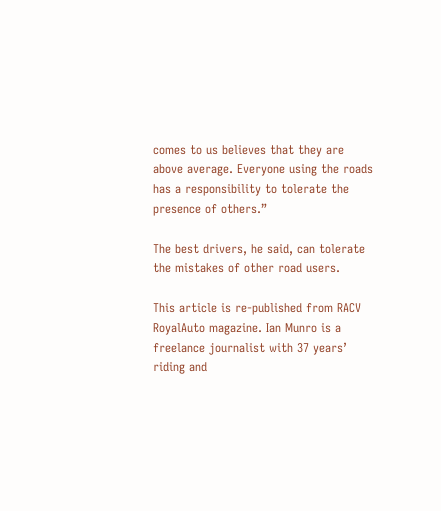comes to us believes that they are above average. Everyone using the roads has a responsibility to tolerate the presence of others.”

The best drivers, he said, can tolerate the mistakes of other road users.

This article is re-published from RACV RoyalAuto magazine. Ian Munro is a freelance journalist with 37 years’ riding and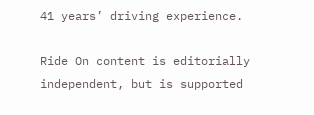41 years’ driving experience.

Ride On content is editorially independent, but is supported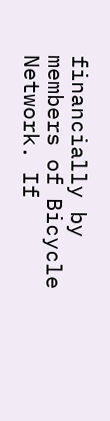financially by members of Bicycle Network. If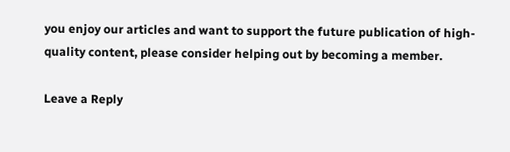you enjoy our articles and want to support the future publication of high-quality content, please consider helping out by becoming a member.

Leave a Reply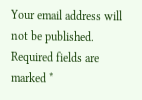Your email address will not be published. Required fields are marked *